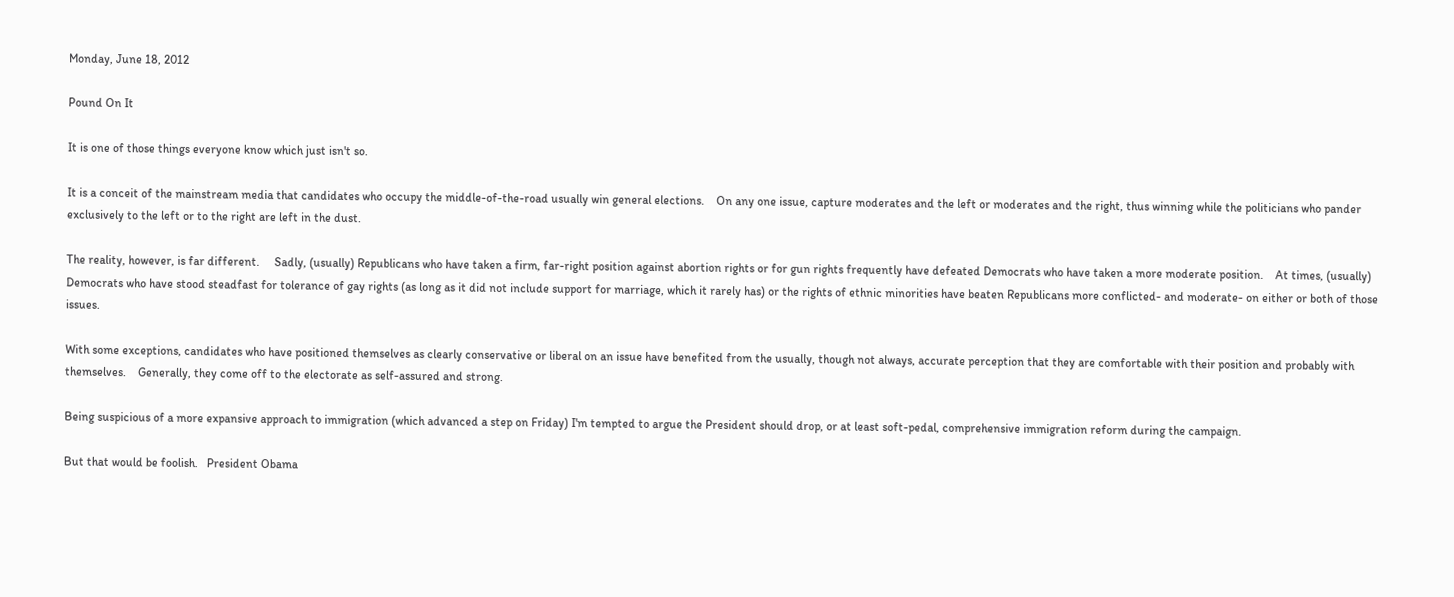Monday, June 18, 2012

Pound On It

It is one of those things everyone know which just isn't so.

It is a conceit of the mainstream media that candidates who occupy the middle-of-the-road usually win general elections.    On any one issue, capture moderates and the left or moderates and the right, thus winning while the politicians who pander exclusively to the left or to the right are left in the dust.

The reality, however, is far different.     Sadly, (usually) Republicans who have taken a firm, far-right position against abortion rights or for gun rights frequently have defeated Democrats who have taken a more moderate position.    At times, (usually) Democrats who have stood steadfast for tolerance of gay rights (as long as it did not include support for marriage, which it rarely has) or the rights of ethnic minorities have beaten Republicans more conflicted- and moderate- on either or both of those issues.

With some exceptions, candidates who have positioned themselves as clearly conservative or liberal on an issue have benefited from the usually, though not always, accurate perception that they are comfortable with their position and probably with themselves.    Generally, they come off to the electorate as self-assured and strong.

Being suspicious of a more expansive approach to immigration (which advanced a step on Friday) I'm tempted to argue the President should drop, or at least soft-pedal, comprehensive immigration reform during the campaign.

But that would be foolish.   President Obama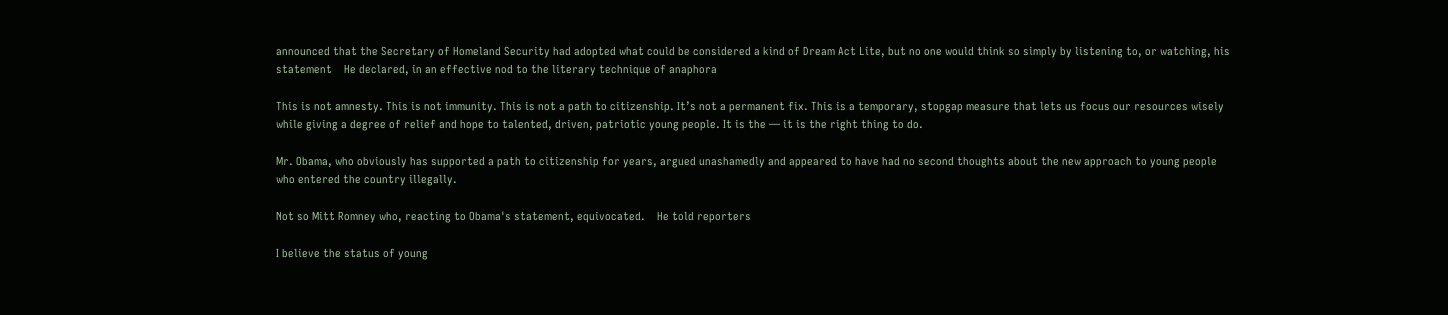announced that the Secretary of Homeland Security had adopted what could be considered a kind of Dream Act Lite, but no one would think so simply by listening to, or watching, his statement    He declared, in an effective nod to the literary technique of anaphora

This is not amnesty. This is not immunity. This is not a path to citizenship. It’s not a permanent fix. This is a temporary, stopgap measure that lets us focus our resources wisely while giving a degree of relief and hope to talented, driven, patriotic young people. It is the — it is the right thing to do.

Mr. Obama, who obviously has supported a path to citizenship for years, argued unashamedly and appeared to have had no second thoughts about the new approach to young people who entered the country illegally.

Not so Mitt Romney who, reacting to Obama's statement, equivocated.    He told reporters

I believe the status of young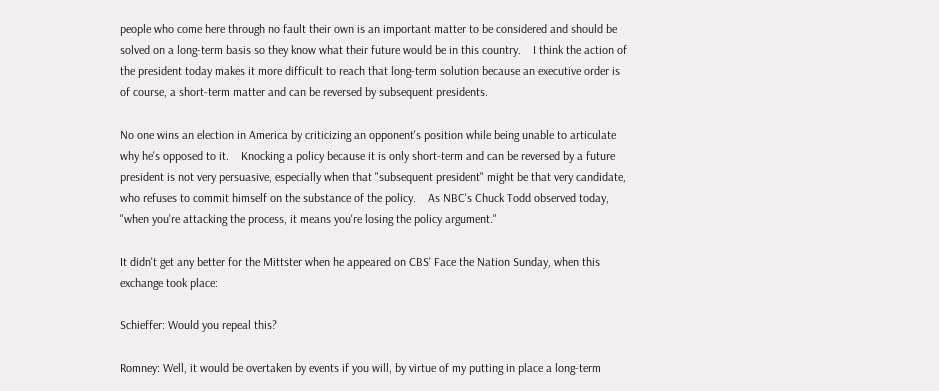people who come here through no fault their own is an important matter to be considered and should be solved on a long-term basis so they know what their future would be in this country.    I think the action of the president today makes it more difficult to reach that long-term solution because an executive order is of course, a short-term matter and can be reversed by subsequent presidents.

No one wins an election in America by criticizing an opponent's position while being unable to articulate why he's opposed to it.    Knocking a policy because it is only short-term and can be reversed by a future president is not very persuasive, especially when that "subsequent president" might be that very candidate, who refuses to commit himself on the substance of the policy.    As NBC's Chuck Todd observed today, "when you're attacking the process, it means you're losing the policy argument."

It didn't get any better for the Mittster when he appeared on CBS' Face the Nation Sunday, when this exchange took place:

Schieffer: Would you repeal this?

Romney: Well, it would be overtaken by events if you will, by virtue of my putting in place a long-term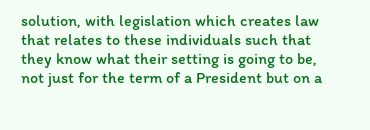solution, with legislation which creates law that relates to these individuals such that they know what their setting is going to be, not just for the term of a President but on a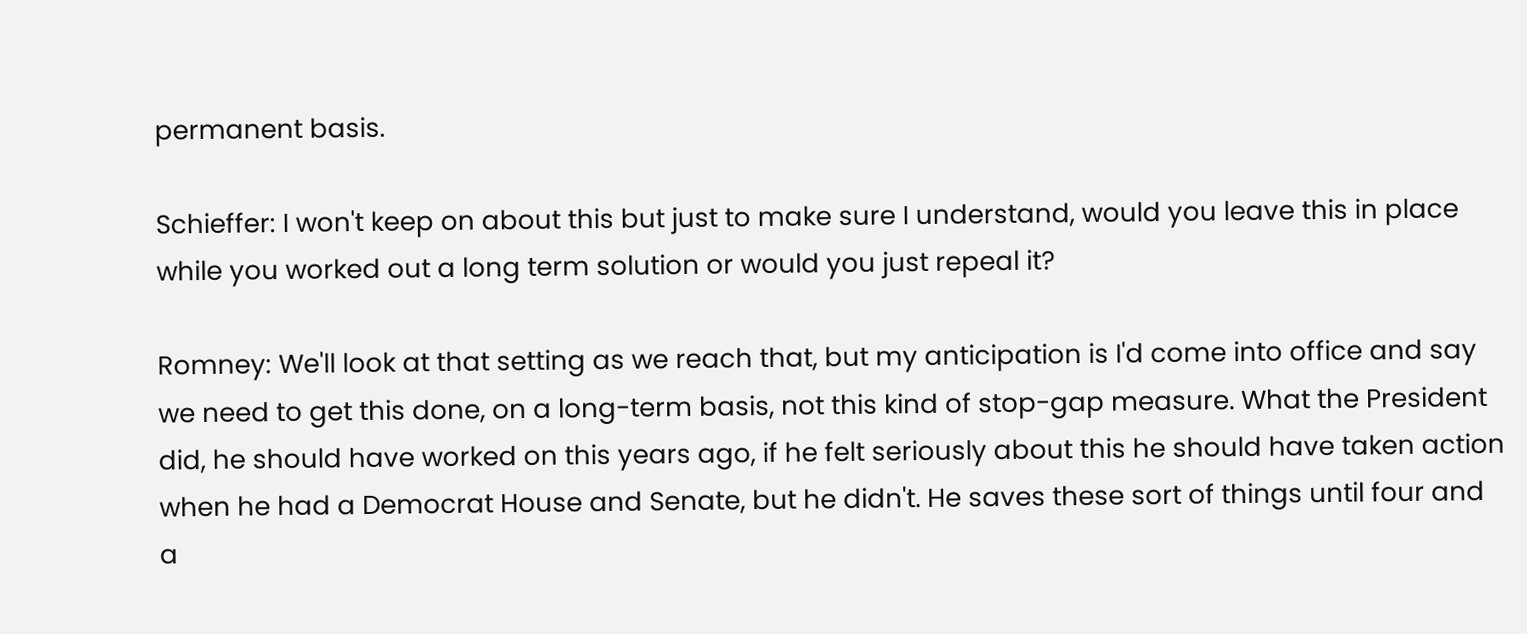permanent basis.

Schieffer: I won't keep on about this but just to make sure I understand, would you leave this in place while you worked out a long term solution or would you just repeal it?

Romney: We'll look at that setting as we reach that, but my anticipation is I'd come into office and say we need to get this done, on a long-term basis, not this kind of stop-gap measure. What the President did, he should have worked on this years ago, if he felt seriously about this he should have taken action when he had a Democrat House and Senate, but he didn't. He saves these sort of things until four and a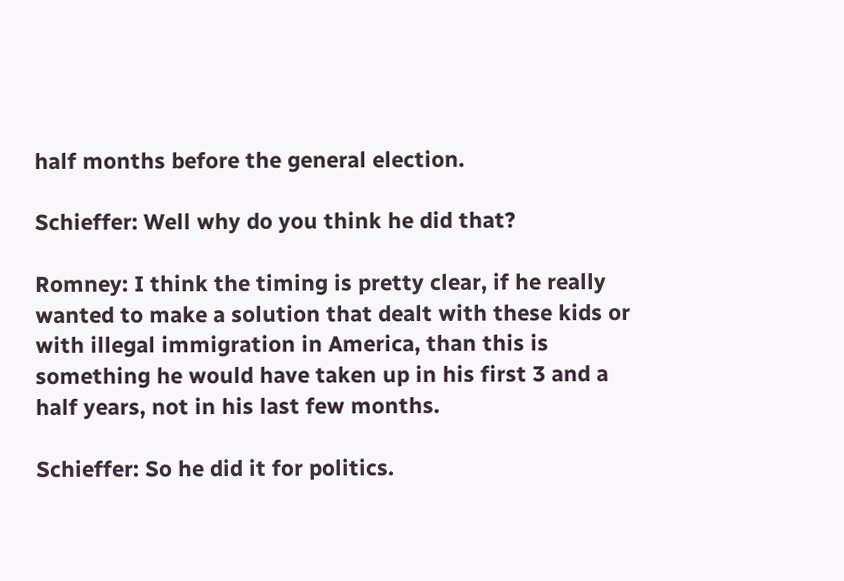half months before the general election.

Schieffer: Well why do you think he did that?

Romney: I think the timing is pretty clear, if he really wanted to make a solution that dealt with these kids or with illegal immigration in America, than this is something he would have taken up in his first 3 and a half years, not in his last few months.

Schieffer: So he did it for politics.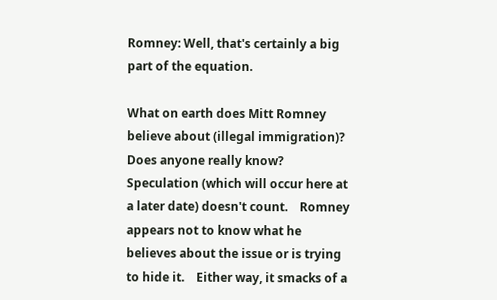Romney: Well, that's certainly a big part of the equation.

What on earth does Mitt Romney believe about (illegal immigration)?   Does anyone really know?   Speculation (which will occur here at a later date) doesn't count.    Romney appears not to know what he believes about the issue or is trying to hide it.    Either way, it smacks of a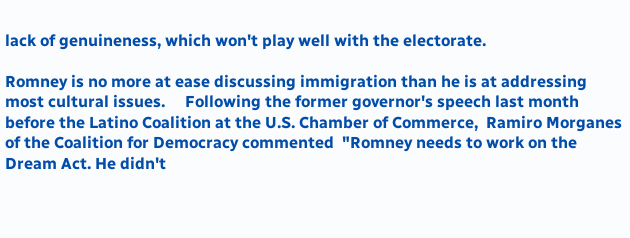lack of genuineness, which won't play well with the electorate.

Romney is no more at ease discussing immigration than he is at addressing most cultural issues.     Following the former governor's speech last month before the Latino Coalition at the U.S. Chamber of Commerce,  Ramiro Morganes of the Coalition for Democracy commented  "Romney needs to work on the Dream Act. He didn't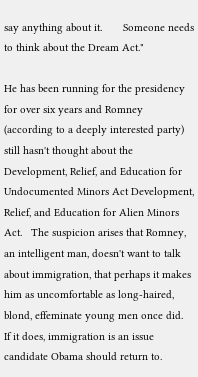say anything about it.       Someone needs to think about the Dream Act."

He has been running for the presidency for over six years and Romney (according to a deeply interested party) still hasn't thought about the Development, Relief, and Education for Undocumented Minors Act Development, Relief, and Education for Alien Minors Act.   The suspicion arises that Romney, an intelligent man, doesn't want to talk about immigration, that perhaps it makes him as uncomfortable as long-haired, blond, effeminate young men once did.    If it does, immigration is an issue candidate Obama should return to.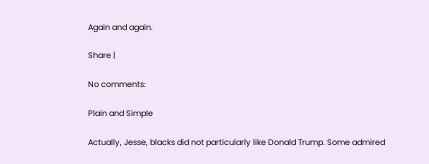Again and again.

Share |

No comments:

Plain and Simple

Actually, Jesse, blacks did not particularly like Donald Trump. Some admired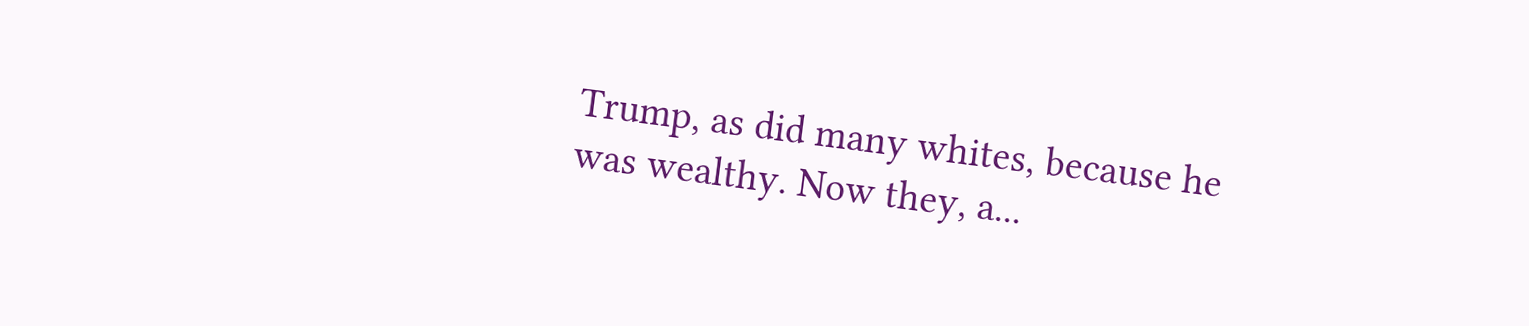Trump, as did many whites, because he was wealthy. Now they, a...